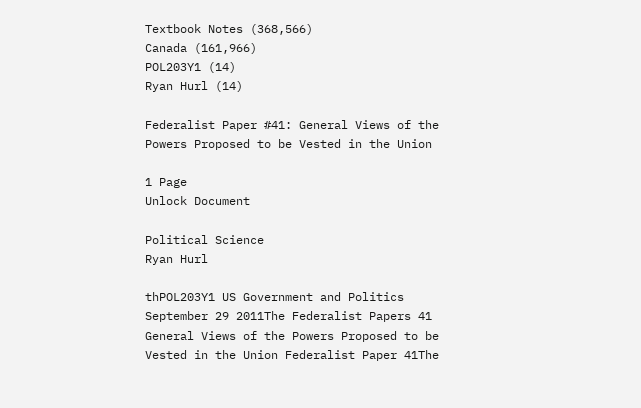Textbook Notes (368,566)
Canada (161,966)
POL203Y1 (14)
Ryan Hurl (14)

Federalist Paper #41: General Views of the Powers Proposed to be Vested in the Union

1 Page
Unlock Document

Political Science
Ryan Hurl

thPOL203Y1 US Government and Politics September 29 2011The Federalist Papers 41 General Views of the Powers Proposed to be Vested in the Union Federalist Paper 41The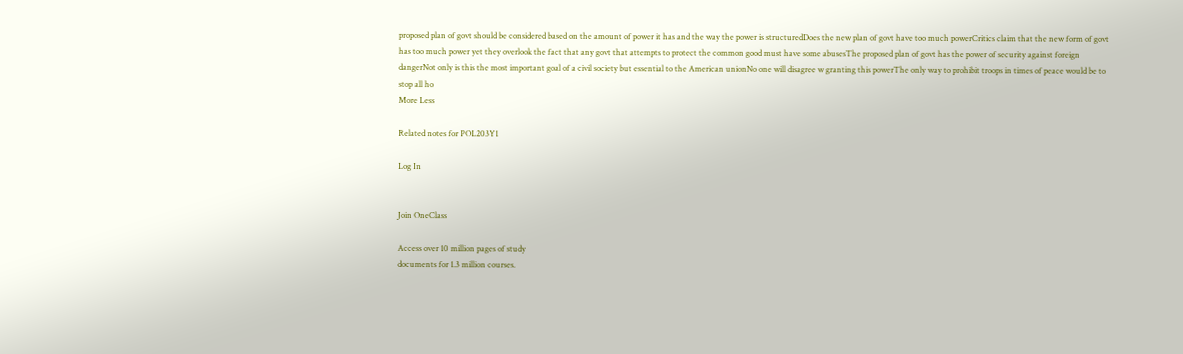proposed plan of govt should be considered based on the amount of power it has and the way the power is structuredDoes the new plan of govt have too much powerCritics claim that the new form of govt has too much power yet they overlook the fact that any govt that attempts to protect the common good must have some abusesThe proposed plan of govt has the power of security against foreign dangerNot only is this the most important goal of a civil society but essential to the American unionNo one will disagree w granting this powerThe only way to prohibit troops in times of peace would be to stop all ho
More Less

Related notes for POL203Y1

Log In


Join OneClass

Access over 10 million pages of study
documents for 1.3 million courses.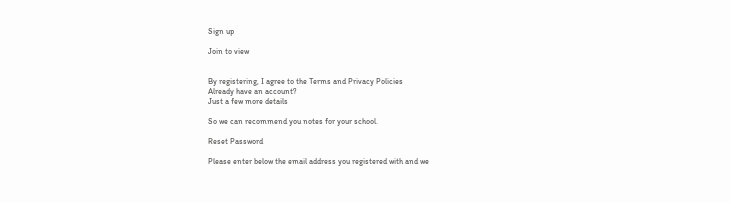Sign up

Join to view


By registering, I agree to the Terms and Privacy Policies
Already have an account?
Just a few more details

So we can recommend you notes for your school.

Reset Password

Please enter below the email address you registered with and we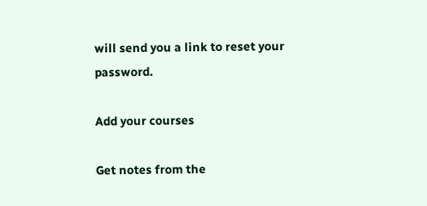will send you a link to reset your password.

Add your courses

Get notes from the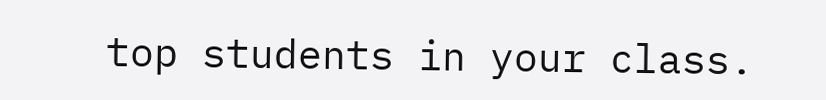top students in your class.